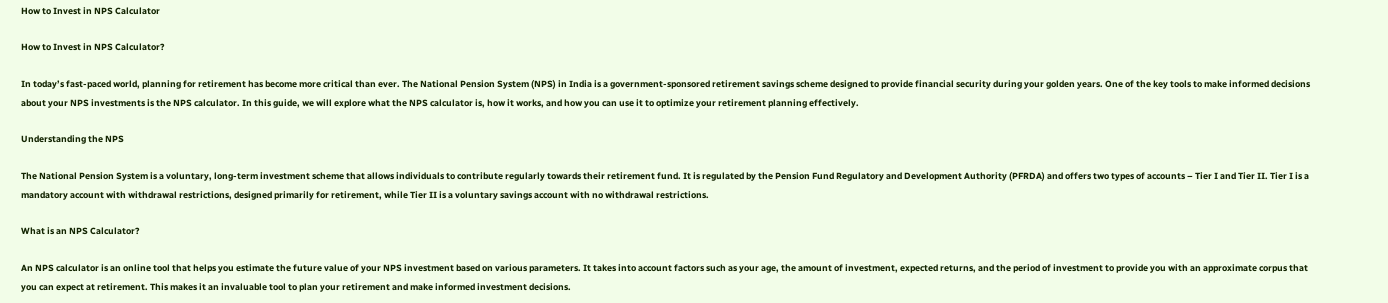How to Invest in NPS Calculator

How to Invest in NPS Calculator?

In today’s fast-paced world, planning for retirement has become more critical than ever. The National Pension System (NPS) in India is a government-sponsored retirement savings scheme designed to provide financial security during your golden years. One of the key tools to make informed decisions about your NPS investments is the NPS calculator. In this guide, we will explore what the NPS calculator is, how it works, and how you can use it to optimize your retirement planning effectively.

Understanding the NPS

The National Pension System is a voluntary, long-term investment scheme that allows individuals to contribute regularly towards their retirement fund. It is regulated by the Pension Fund Regulatory and Development Authority (PFRDA) and offers two types of accounts – Tier I and Tier II. Tier I is a mandatory account with withdrawal restrictions, designed primarily for retirement, while Tier II is a voluntary savings account with no withdrawal restrictions.

What is an NPS Calculator?

An NPS calculator is an online tool that helps you estimate the future value of your NPS investment based on various parameters. It takes into account factors such as your age, the amount of investment, expected returns, and the period of investment to provide you with an approximate corpus that you can expect at retirement. This makes it an invaluable tool to plan your retirement and make informed investment decisions.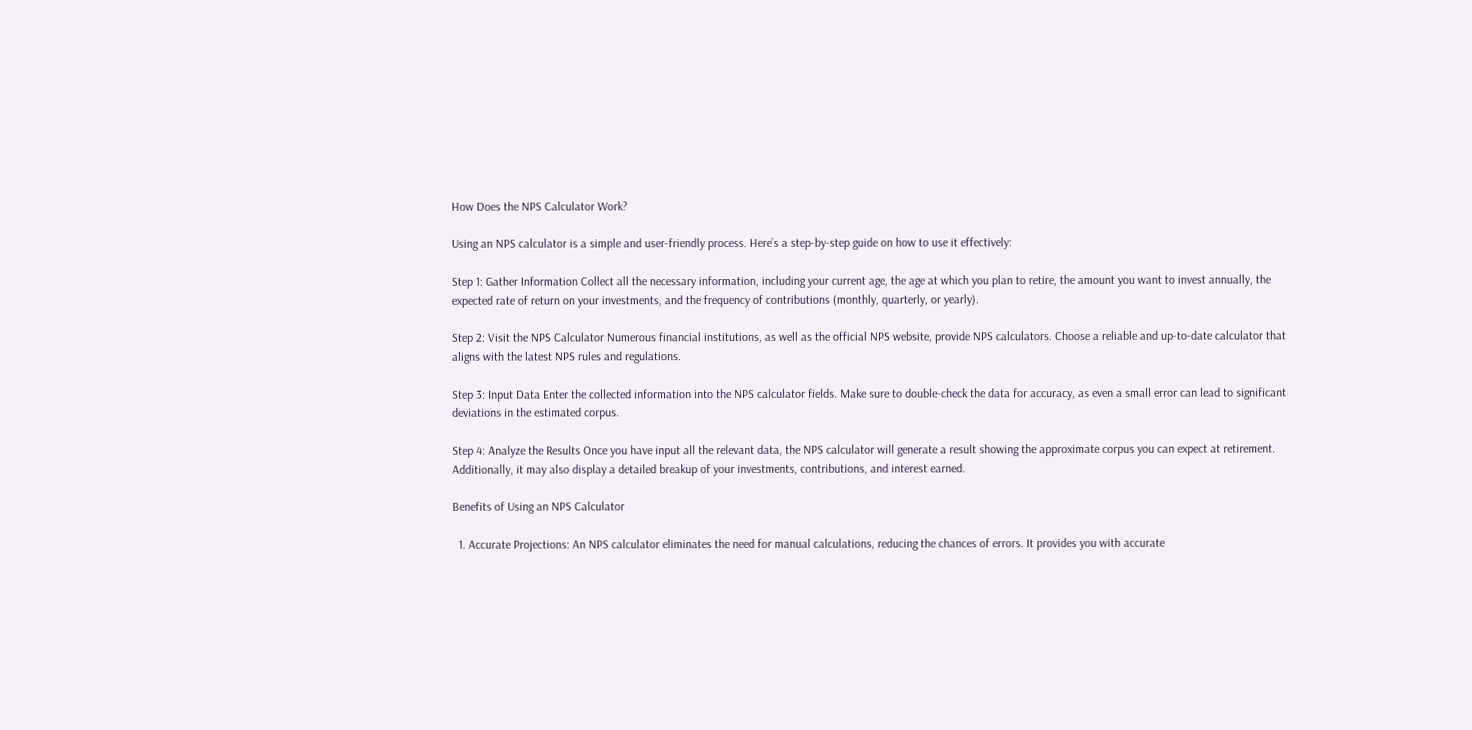How Does the NPS Calculator Work?

Using an NPS calculator is a simple and user-friendly process. Here’s a step-by-step guide on how to use it effectively:

Step 1: Gather Information Collect all the necessary information, including your current age, the age at which you plan to retire, the amount you want to invest annually, the expected rate of return on your investments, and the frequency of contributions (monthly, quarterly, or yearly).

Step 2: Visit the NPS Calculator Numerous financial institutions, as well as the official NPS website, provide NPS calculators. Choose a reliable and up-to-date calculator that aligns with the latest NPS rules and regulations.

Step 3: Input Data Enter the collected information into the NPS calculator fields. Make sure to double-check the data for accuracy, as even a small error can lead to significant deviations in the estimated corpus.

Step 4: Analyze the Results Once you have input all the relevant data, the NPS calculator will generate a result showing the approximate corpus you can expect at retirement. Additionally, it may also display a detailed breakup of your investments, contributions, and interest earned.

Benefits of Using an NPS Calculator

  1. Accurate Projections: An NPS calculator eliminates the need for manual calculations, reducing the chances of errors. It provides you with accurate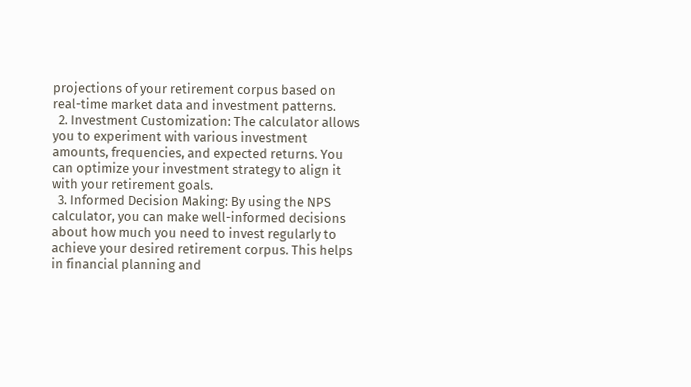projections of your retirement corpus based on real-time market data and investment patterns.
  2. Investment Customization: The calculator allows you to experiment with various investment amounts, frequencies, and expected returns. You can optimize your investment strategy to align it with your retirement goals.
  3. Informed Decision Making: By using the NPS calculator, you can make well-informed decisions about how much you need to invest regularly to achieve your desired retirement corpus. This helps in financial planning and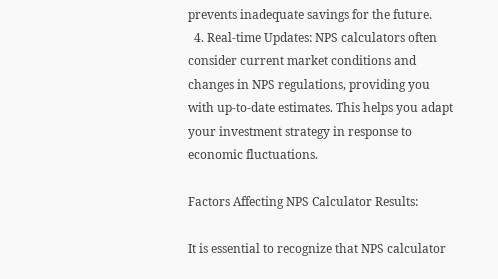prevents inadequate savings for the future.
  4. Real-time Updates: NPS calculators often consider current market conditions and changes in NPS regulations, providing you with up-to-date estimates. This helps you adapt your investment strategy in response to economic fluctuations.

Factors Affecting NPS Calculator Results:

It is essential to recognize that NPS calculator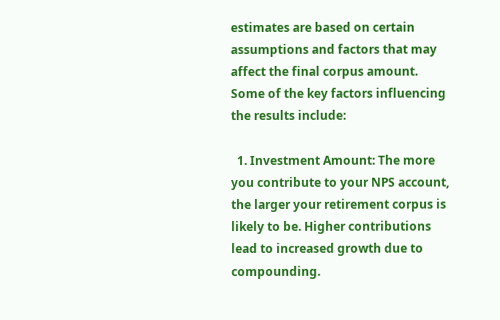estimates are based on certain assumptions and factors that may affect the final corpus amount. Some of the key factors influencing the results include:

  1. Investment Amount: The more you contribute to your NPS account, the larger your retirement corpus is likely to be. Higher contributions lead to increased growth due to compounding.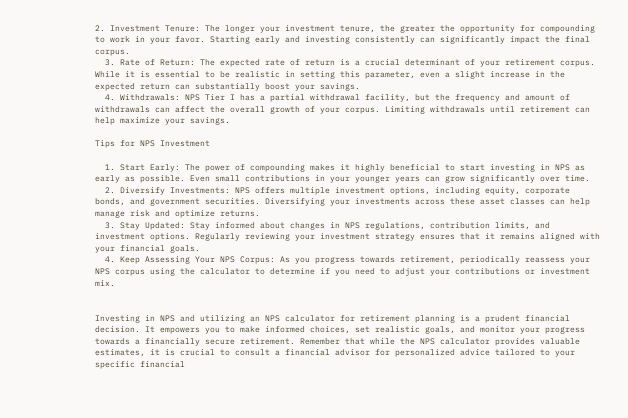2. Investment Tenure: The longer your investment tenure, the greater the opportunity for compounding to work in your favor. Starting early and investing consistently can significantly impact the final corpus.
  3. Rate of Return: The expected rate of return is a crucial determinant of your retirement corpus. While it is essential to be realistic in setting this parameter, even a slight increase in the expected return can substantially boost your savings.
  4. Withdrawals: NPS Tier I has a partial withdrawal facility, but the frequency and amount of withdrawals can affect the overall growth of your corpus. Limiting withdrawals until retirement can help maximize your savings.

Tips for NPS Investment

  1. Start Early: The power of compounding makes it highly beneficial to start investing in NPS as early as possible. Even small contributions in your younger years can grow significantly over time.
  2. Diversify Investments: NPS offers multiple investment options, including equity, corporate bonds, and government securities. Diversifying your investments across these asset classes can help manage risk and optimize returns.
  3. Stay Updated: Stay informed about changes in NPS regulations, contribution limits, and investment options. Regularly reviewing your investment strategy ensures that it remains aligned with your financial goals.
  4. Keep Assessing Your NPS Corpus: As you progress towards retirement, periodically reassess your NPS corpus using the calculator to determine if you need to adjust your contributions or investment mix.


Investing in NPS and utilizing an NPS calculator for retirement planning is a prudent financial decision. It empowers you to make informed choices, set realistic goals, and monitor your progress towards a financially secure retirement. Remember that while the NPS calculator provides valuable estimates, it is crucial to consult a financial advisor for personalized advice tailored to your specific financial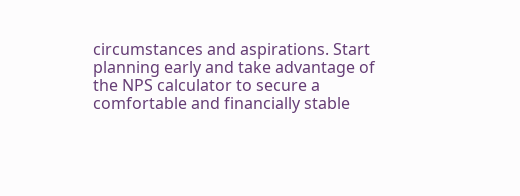circumstances and aspirations. Start planning early and take advantage of the NPS calculator to secure a comfortable and financially stable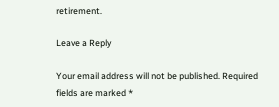retirement.

Leave a Reply

Your email address will not be published. Required fields are marked *